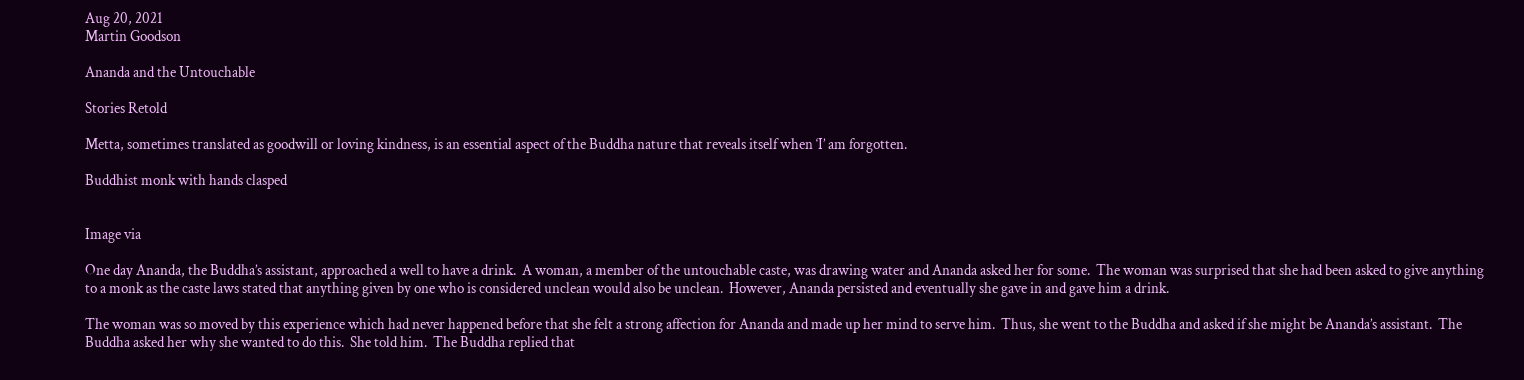Aug 20, 2021
Martin Goodson

Ananda and the Untouchable

Stories Retold

Metta, sometimes translated as goodwill or loving kindness, is an essential aspect of the Buddha nature that reveals itself when ‘I’ am forgotten.

Buddhist monk with hands clasped


Image via

One day Ananda, the Buddha’s assistant, approached a well to have a drink.  A woman, a member of the untouchable caste, was drawing water and Ananda asked her for some.  The woman was surprised that she had been asked to give anything to a monk as the caste laws stated that anything given by one who is considered unclean would also be unclean.  However, Ananda persisted and eventually she gave in and gave him a drink.

The woman was so moved by this experience which had never happened before that she felt a strong affection for Ananda and made up her mind to serve him.  Thus, she went to the Buddha and asked if she might be Ananda’s assistant.  The Buddha asked her why she wanted to do this.  She told him.  The Buddha replied that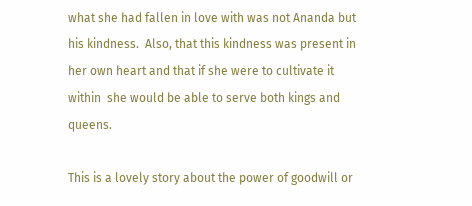what she had fallen in love with was not Ananda but his kindness.  Also, that this kindness was present in her own heart and that if she were to cultivate it within  she would be able to serve both kings and queens.

This is a lovely story about the power of goodwill or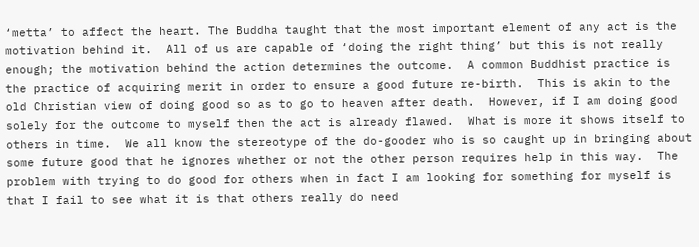‘metta’ to affect the heart. The Buddha taught that the most important element of any act is the motivation behind it.  All of us are capable of ‘doing the right thing’ but this is not really enough; the motivation behind the action determines the outcome.  A common Buddhist practice is the practice of acquiring merit in order to ensure a good future re-birth.  This is akin to the old Christian view of doing good so as to go to heaven after death.  However, if I am doing good solely for the outcome to myself then the act is already flawed.  What is more it shows itself to others in time.  We all know the stereotype of the do-gooder who is so caught up in bringing about some future good that he ignores whether or not the other person requires help in this way.  The problem with trying to do good for others when in fact I am looking for something for myself is that I fail to see what it is that others really do need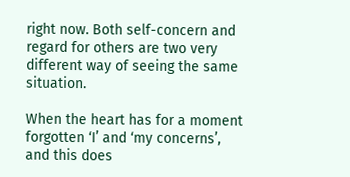right now. Both self-concern and regard for others are two very different way of seeing the same situation.

When the heart has for a moment forgotten ‘I’ and ‘my concerns’, and this does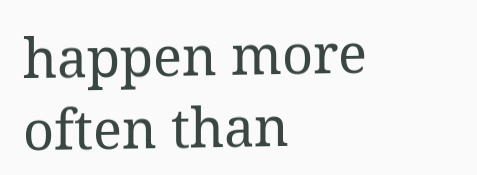happen more often than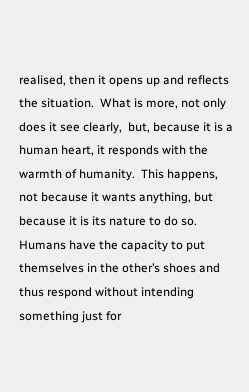realised, then it opens up and reflects the situation.  What is more, not only does it see clearly,  but, because it is a human heart, it responds with the warmth of humanity.  This happens, not because it wants anything, but because it is its nature to do so.  Humans have the capacity to put themselves in the other’s shoes and thus respond without intending something just for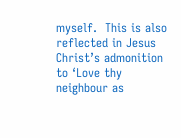myself.  This is also reflected in Jesus Christ’s admonition to ‘Love thy neighbour as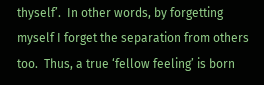thyself’.  In other words, by forgetting myself I forget the separation from others too.  Thus, a true ‘fellow feeling’ is born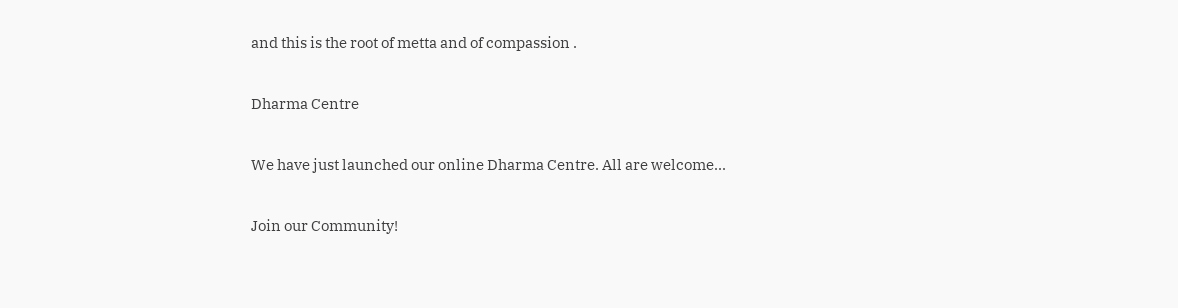and this is the root of metta and of compassion .

Dharma Centre

We have just launched our online Dharma Centre. All are welcome...

Join our Community!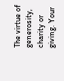The virtue of generosity, charity or giving. Your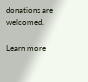donations are welcomed.

Learn more